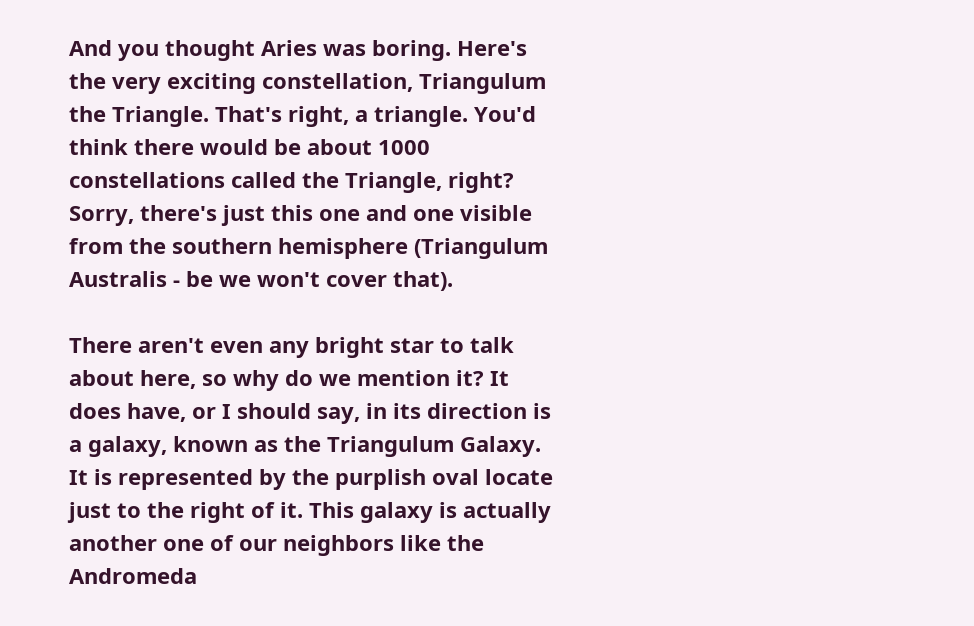And you thought Aries was boring. Here's the very exciting constellation, Triangulum the Triangle. That's right, a triangle. You'd think there would be about 1000 constellations called the Triangle, right? Sorry, there's just this one and one visible from the southern hemisphere (Triangulum Australis - be we won't cover that).

There aren't even any bright star to talk about here, so why do we mention it? It does have, or I should say, in its direction is a galaxy, known as the Triangulum Galaxy. It is represented by the purplish oval locate just to the right of it. This galaxy is actually another one of our neighbors like the Andromeda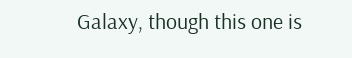Galaxy, though this one is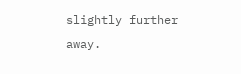slightly further away.